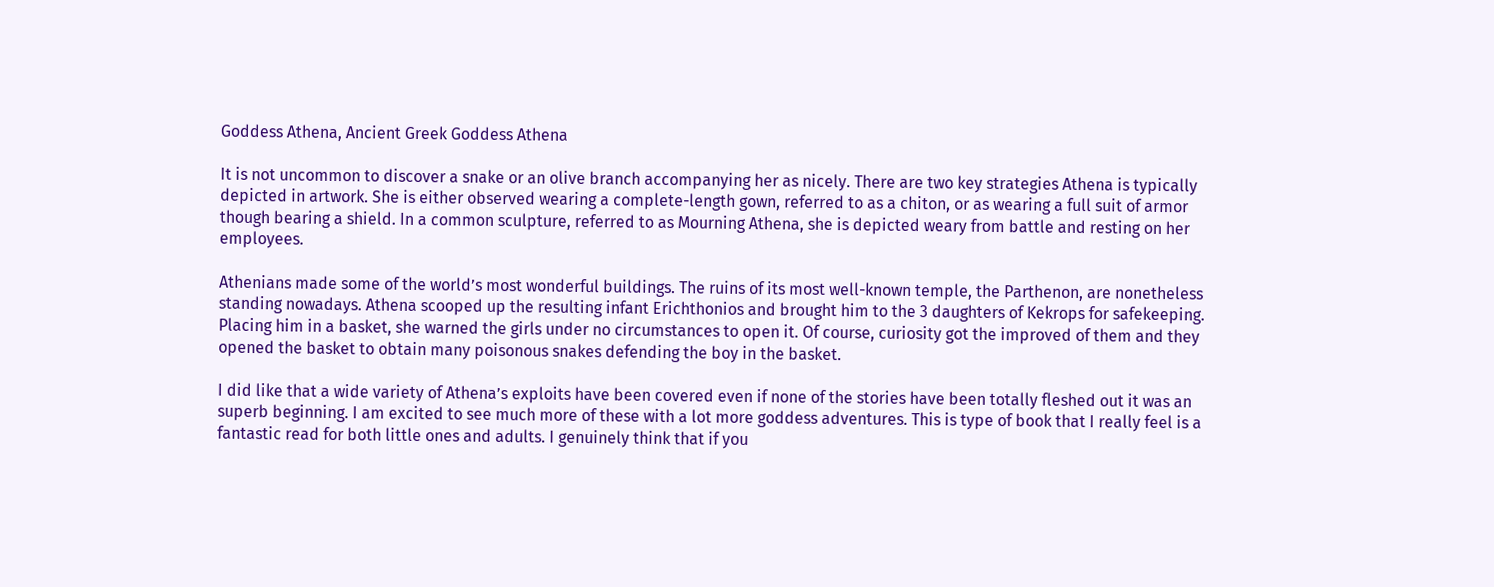Goddess Athena, Ancient Greek Goddess Athena

It is not uncommon to discover a snake or an olive branch accompanying her as nicely. There are two key strategies Athena is typically depicted in artwork. She is either observed wearing a complete-length gown, referred to as a chiton, or as wearing a full suit of armor though bearing a shield. In a common sculpture, referred to as Mourning Athena, she is depicted weary from battle and resting on her employees.

Athenians made some of the world’s most wonderful buildings. The ruins of its most well-known temple, the Parthenon, are nonetheless standing nowadays. Athena scooped up the resulting infant Erichthonios and brought him to the 3 daughters of Kekrops for safekeeping. Placing him in a basket, she warned the girls under no circumstances to open it. Of course, curiosity got the improved of them and they opened the basket to obtain many poisonous snakes defending the boy in the basket.

I did like that a wide variety of Athena’s exploits have been covered even if none of the stories have been totally fleshed out it was an superb beginning. I am excited to see much more of these with a lot more goddess adventures. This is type of book that I really feel is a fantastic read for both little ones and adults. I genuinely think that if you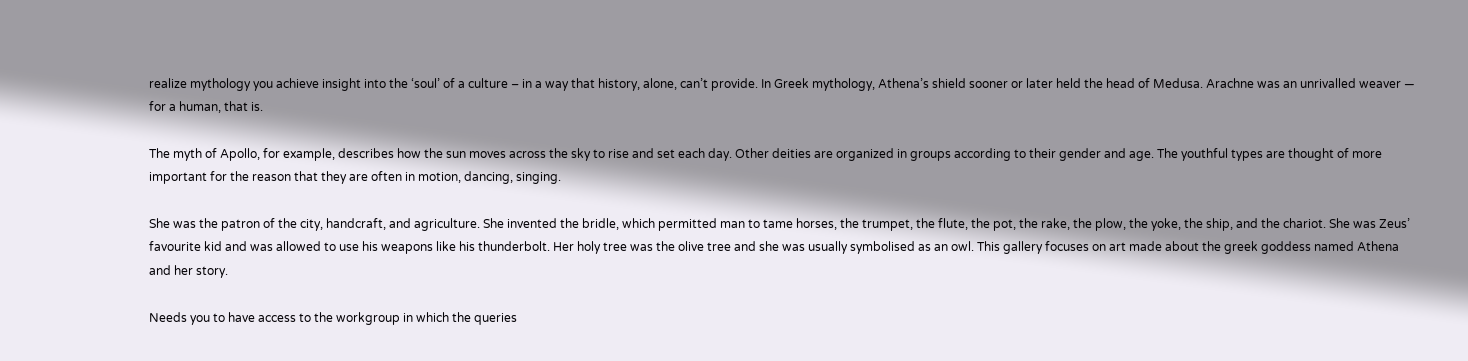realize mythology you achieve insight into the ‘soul’ of a culture – in a way that history, alone, can’t provide. In Greek mythology, Athena’s shield sooner or later held the head of Medusa. Arachne was an unrivalled weaver — for a human, that is.

The myth of Apollo, for example, describes how the sun moves across the sky to rise and set each day. Other deities are organized in groups according to their gender and age. The youthful types are thought of more important for the reason that they are often in motion, dancing, singing.

She was the patron of the city, handcraft, and agriculture. She invented the bridle, which permitted man to tame horses, the trumpet, the flute, the pot, the rake, the plow, the yoke, the ship, and the chariot. She was Zeus’ favourite kid and was allowed to use his weapons like his thunderbolt. Her holy tree was the olive tree and she was usually symbolised as an owl. This gallery focuses on art made about the greek goddess named Athena and her story.

Needs you to have access to the workgroup in which the queries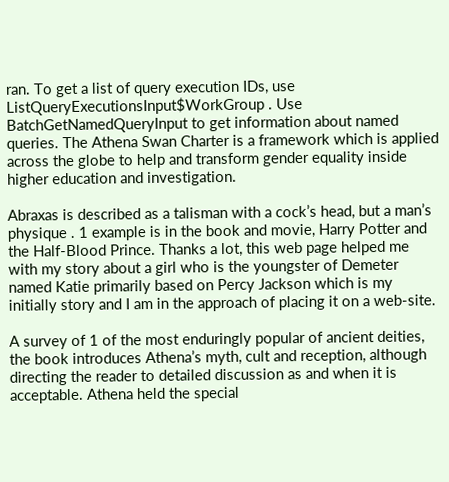ran. To get a list of query execution IDs, use ListQueryExecutionsInput$WorkGroup . Use BatchGetNamedQueryInput to get information about named queries. The Athena Swan Charter is a framework which is applied across the globe to help and transform gender equality inside higher education and investigation.

Abraxas is described as a talisman with a cock’s head, but a man’s physique . 1 example is in the book and movie, Harry Potter and the Half-Blood Prince. Thanks a lot, this web page helped me with my story about a girl who is the youngster of Demeter named Katie primarily based on Percy Jackson which is my initially story and I am in the approach of placing it on a web-site.

A survey of 1 of the most enduringly popular of ancient deities, the book introduces Athena’s myth, cult and reception, although directing the reader to detailed discussion as and when it is acceptable. Athena held the special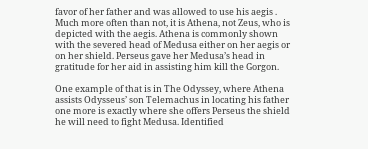favor of her father and was allowed to use his aegis . Much more often than not, it is Athena, not Zeus, who is depicted with the aegis. Athena is commonly shown with the severed head of Medusa either on her aegis or on her shield. Perseus gave her Medusa’s head in gratitude for her aid in assisting him kill the Gorgon.

One example of that is in The Odyssey, where Athena assists Odysseus’ son Telemachus in locating his father one more is exactly where she offers Perseus the shield he will need to fight Medusa. Identified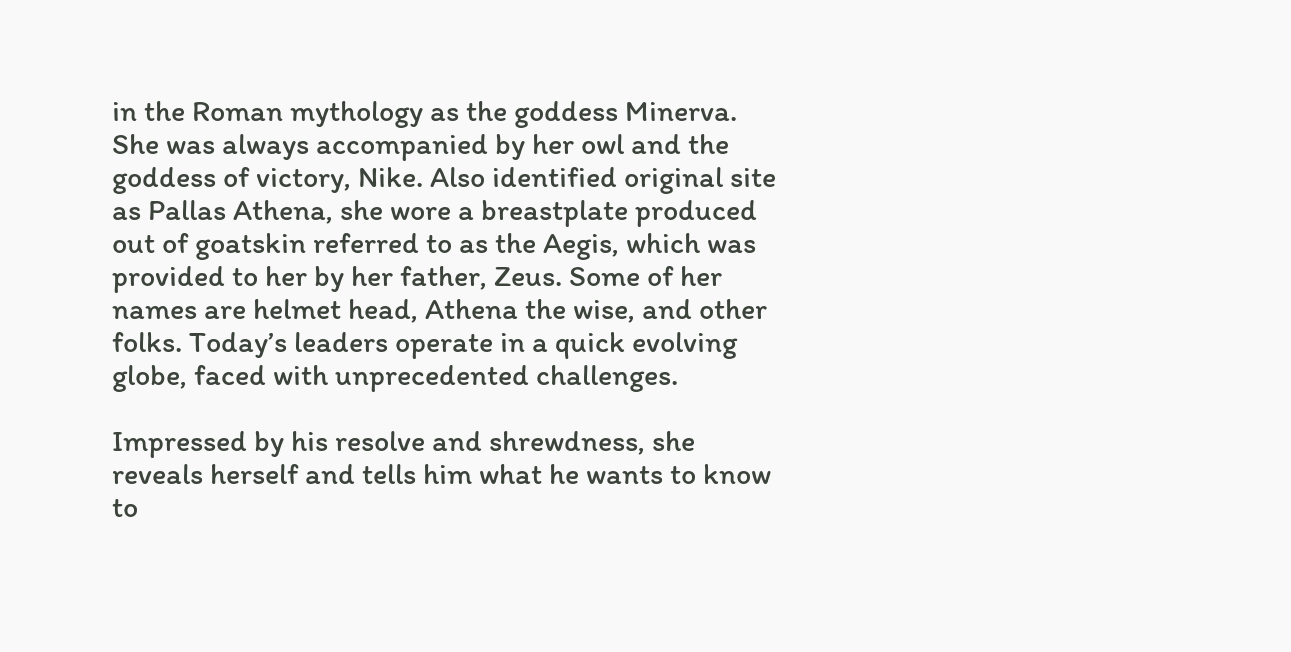in the Roman mythology as the goddess Minerva. She was always accompanied by her owl and the goddess of victory, Nike. Also identified original site as Pallas Athena, she wore a breastplate produced out of goatskin referred to as the Aegis, which was provided to her by her father, Zeus. Some of her names are helmet head, Athena the wise, and other folks. Today’s leaders operate in a quick evolving globe, faced with unprecedented challenges.

Impressed by his resolve and shrewdness, she reveals herself and tells him what he wants to know to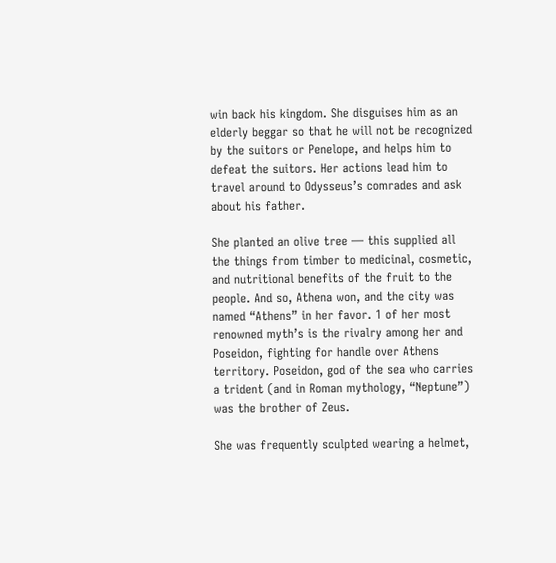win back his kingdom. She disguises him as an elderly beggar so that he will not be recognized by the suitors or Penelope, and helps him to defeat the suitors. Her actions lead him to travel around to Odysseus’s comrades and ask about his father.

She planted an olive tree — this supplied all the things from timber to medicinal, cosmetic, and nutritional benefits of the fruit to the people. And so, Athena won, and the city was named “Athens” in her favor. 1 of her most renowned myth’s is the rivalry among her and Poseidon, fighting for handle over Athens territory. Poseidon, god of the sea who carries a trident (and in Roman mythology, “Neptune”) was the brother of Zeus.

She was frequently sculpted wearing a helmet,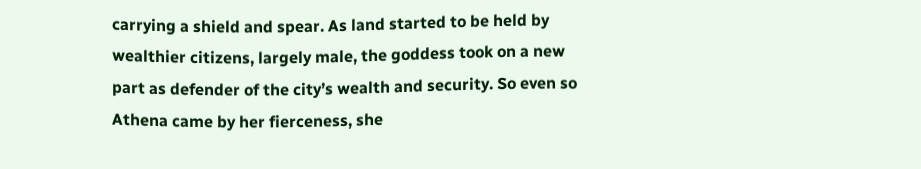carrying a shield and spear. As land started to be held by wealthier citizens, largely male, the goddess took on a new part as defender of the city’s wealth and security. So even so Athena came by her fierceness, she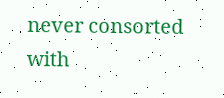never consorted with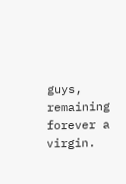guys, remaining forever a virgin.